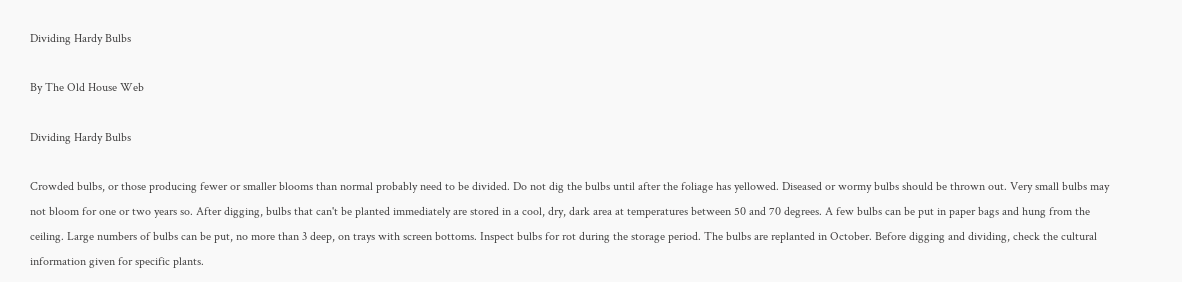Dividing Hardy Bulbs

By The Old House Web

Dividing Hardy Bulbs

Crowded bulbs, or those producing fewer or smaller blooms than normal probably need to be divided. Do not dig the bulbs until after the foliage has yellowed. Diseased or wormy bulbs should be thrown out. Very small bulbs may not bloom for one or two years so. After digging, bulbs that can't be planted immediately are stored in a cool, dry, dark area at temperatures between 50 and 70 degrees. A few bulbs can be put in paper bags and hung from the ceiling. Large numbers of bulbs can be put, no more than 3 deep, on trays with screen bottoms. Inspect bulbs for rot during the storage period. The bulbs are replanted in October. Before digging and dividing, check the cultural information given for specific plants.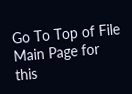Go To Top of File               Main Page for this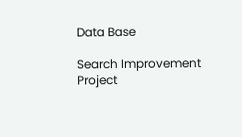Data Base

Search Improvement Project